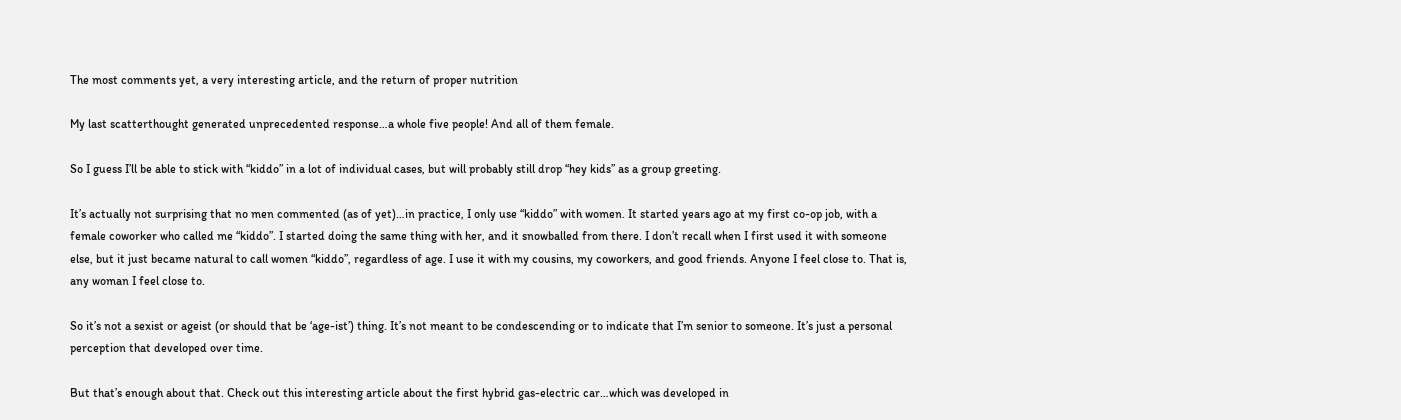The most comments yet, a very interesting article, and the return of proper nutrition

My last scatterthought generated unprecedented response…a whole five people! And all of them female.

So I guess I’ll be able to stick with “kiddo” in a lot of individual cases, but will probably still drop “hey kids” as a group greeting.

It’s actually not surprising that no men commented (as of yet)…in practice, I only use “kiddo” with women. It started years ago at my first co-op job, with a female coworker who called me “kiddo”. I started doing the same thing with her, and it snowballed from there. I don’t recall when I first used it with someone else, but it just became natural to call women “kiddo”, regardless of age. I use it with my cousins, my coworkers, and good friends. Anyone I feel close to. That is, any woman I feel close to.

So it’s not a sexist or ageist (or should that be ‘age-ist’) thing. It’s not meant to be condescending or to indicate that I’m senior to someone. It’s just a personal perception that developed over time.

But that’s enough about that. Check out this interesting article about the first hybrid gas-electric car…which was developed in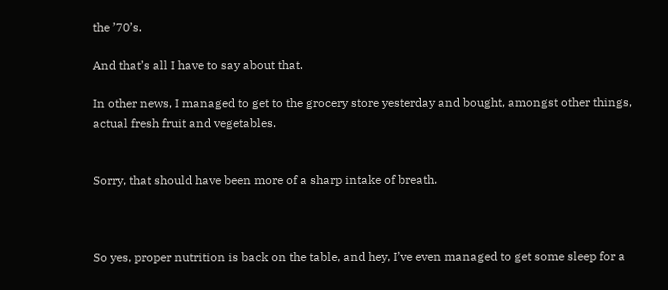the ’70’s.

And that’s all I have to say about that.

In other news, I managed to get to the grocery store yesterday and bought, amongst other things, actual fresh fruit and vegetables.


Sorry, that should have been more of a sharp intake of breath.



So yes, proper nutrition is back on the table, and hey, I’ve even managed to get some sleep for a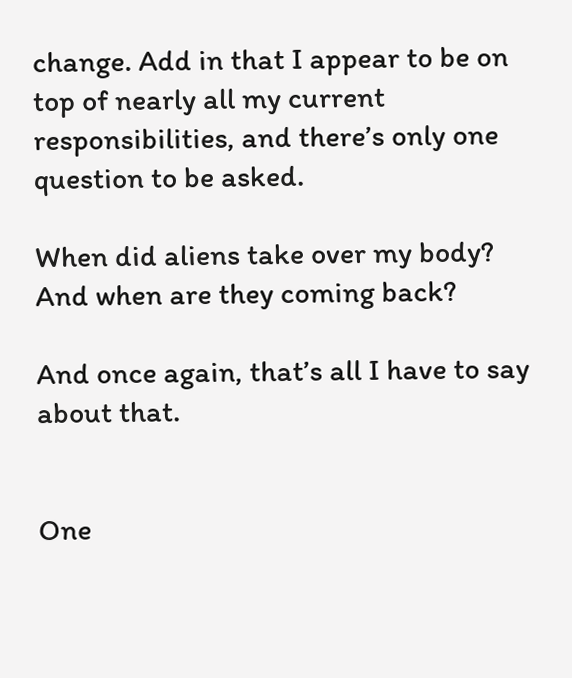change. Add in that I appear to be on top of nearly all my current responsibilities, and there’s only one question to be asked.

When did aliens take over my body? And when are they coming back?

And once again, that’s all I have to say about that.


One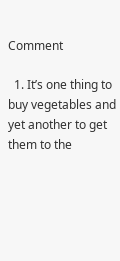Comment

  1. It’s one thing to buy vegetables and yet another to get them to the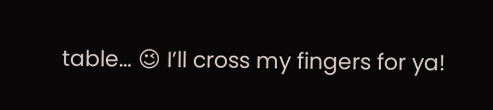table… 😉 I’ll cross my fingers for ya!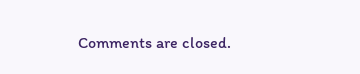Comments are closed.